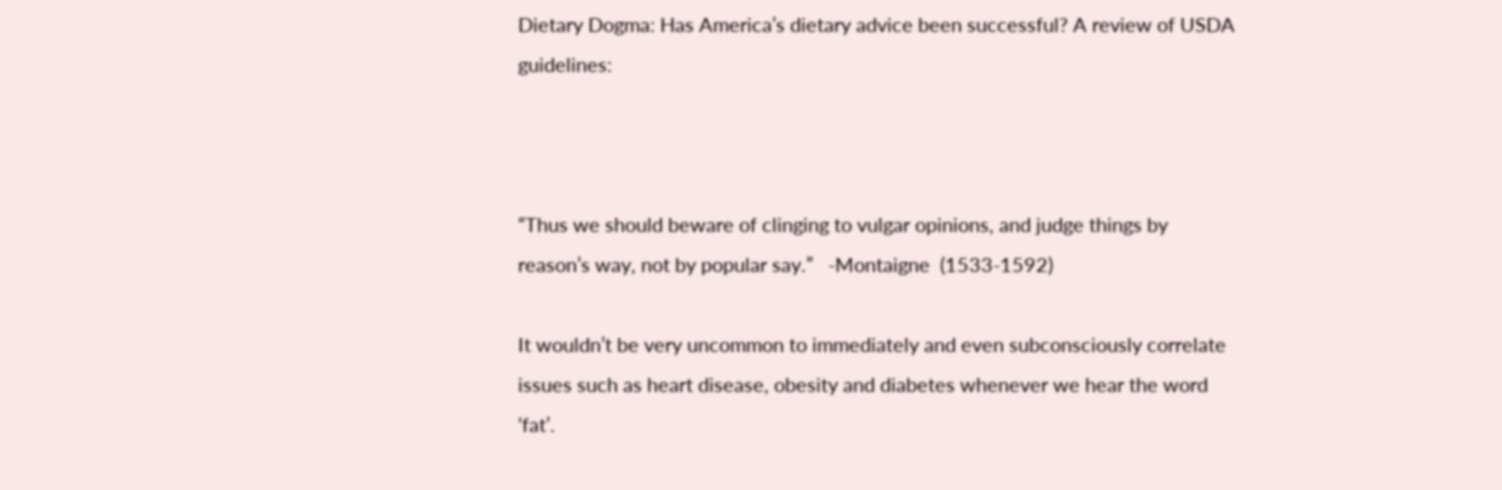Dietary Dogma: Has America’s dietary advice been successful? A review of USDA guidelines:



“Thus we should beware of clinging to vulgar opinions, and judge things by reason’s way, not by popular say.”   -Montaigne  (1533-1592)

It wouldn’t be very uncommon to immediately and even subconsciously correlate issues such as heart disease, obesity and diabetes whenever we hear the word ‘fat’.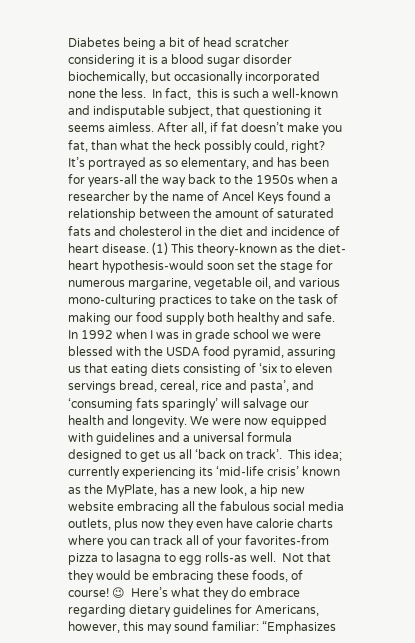Diabetes being a bit of head scratcher considering it is a blood sugar disorder biochemically, but occasionally incorporated none the less.  In fact,  this is such a well-known and indisputable subject, that questioning it seems aimless. After all, if fat doesn’t make you fat, than what the heck possibly could, right?  It’s portrayed as so elementary, and has been for years-all the way back to the 1950s when a researcher by the name of Ancel Keys found a relationship between the amount of saturated fats and cholesterol in the diet and incidence of heart disease. (1) This theory-known as the diet-heart hypothesis-would soon set the stage for numerous margarine, vegetable oil, and various mono-culturing practices to take on the task of making our food supply both healthy and safe.  In 1992 when I was in grade school we were blessed with the USDA food pyramid, assuring us that eating diets consisting of ‘six to eleven servings bread, cereal, rice and pasta’, and ‘consuming fats sparingly’ will salvage our health and longevity. We were now equipped with guidelines and a universal formula designed to get us all ‘back on track’.  This idea; currently experiencing its ‘mid-life crisis’ known as the MyPlate, has a new look, a hip new website embracing all the fabulous social media outlets, plus now they even have calorie charts where you can track all of your favorites-from pizza to lasagna to egg rolls-as well.  Not that they would be embracing these foods, of course! 😉  Here’s what they do embrace regarding dietary guidelines for Americans, however, this may sound familiar: “Emphasizes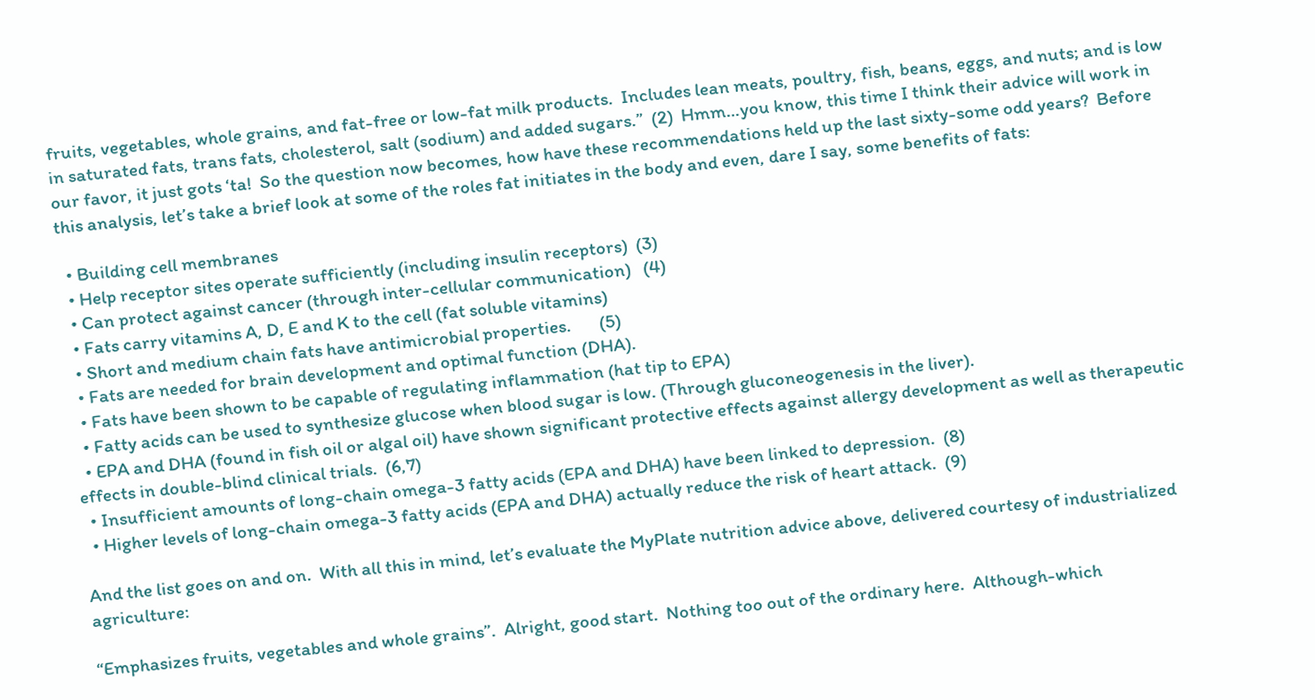fruits, vegetables, whole grains, and fat-free or low-fat milk products.  Includes lean meats, poultry, fish, beans, eggs, and nuts; and is low in saturated fats, trans fats, cholesterol, salt (sodium) and added sugars.”  (2)  Hmm…you know, this time I think their advice will work in our favor, it just gots ‘ta!  So the question now becomes, how have these recommendations held up the last sixty-some odd years?  Before this analysis, let’s take a brief look at some of the roles fat initiates in the body and even, dare I say, some benefits of fats:

  • Building cell membranes
  • Help receptor sites operate sufficiently (including insulin receptors)  (3)
  • Can protect against cancer (through inter-cellular communication)   (4)
  • Fats carry vitamins A, D, E and K to the cell (fat soluble vitamins)
  • Short and medium chain fats have antimicrobial properties.       (5)
  • Fats are needed for brain development and optimal function (DHA).
  • Fats have been shown to be capable of regulating inflammation (hat tip to EPA)
  • Fatty acids can be used to synthesize glucose when blood sugar is low. (Through gluconeogenesis in the liver).
  • EPA and DHA (found in fish oil or algal oil) have shown significant protective effects against allergy development as well as therapeutic effects in double-blind clinical trials.  (6,7)
  • Insufficient amounts of long-chain omega-3 fatty acids (EPA and DHA) have been linked to depression.  (8)
  • Higher levels of long-chain omega-3 fatty acids (EPA and DHA) actually reduce the risk of heart attack.  (9)

And the list goes on and on.  With all this in mind, let’s evaluate the MyPlate nutrition advice above, delivered courtesy of industrialized agriculture:

“Emphasizes fruits, vegetables and whole grains”.  Alright, good start.  Nothing too out of the ordinary here.  Although-which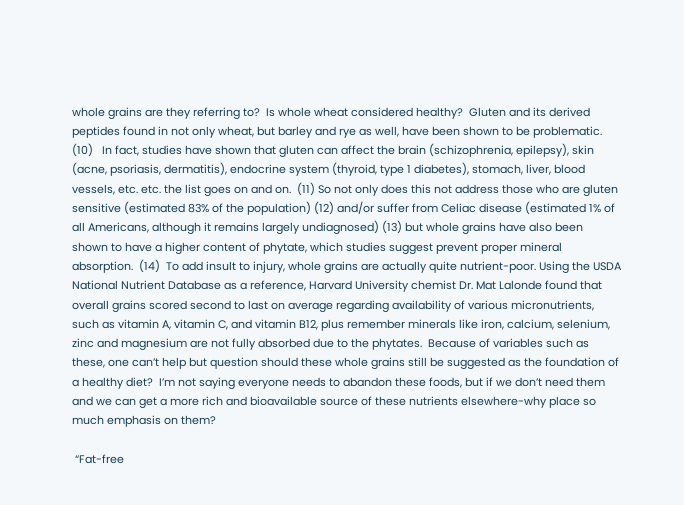whole grains are they referring to?  Is whole wheat considered healthy?  Gluten and its derived peptides found in not only wheat, but barley and rye as well, have been shown to be problematic.  (10)   In fact, studies have shown that gluten can affect the brain (schizophrenia, epilepsy), skin (acne, psoriasis, dermatitis), endocrine system (thyroid, type 1 diabetes), stomach, liver, blood vessels, etc. etc. the list goes on and on.  (11) So not only does this not address those who are gluten sensitive (estimated 83% of the population) (12) and/or suffer from Celiac disease (estimated 1% of all Americans, although it remains largely undiagnosed) (13) but whole grains have also been shown to have a higher content of phytate, which studies suggest prevent proper mineral absorption.  (14)  To add insult to injury, whole grains are actually quite nutrient-poor. Using the USDA National Nutrient Database as a reference, Harvard University chemist Dr. Mat Lalonde found that overall grains scored second to last on average regarding availability of various micronutrients, such as vitamin A, vitamin C, and vitamin B12, plus remember minerals like iron, calcium, selenium, zinc and magnesium are not fully absorbed due to the phytates.  Because of variables such as these, one can’t help but question should these whole grains still be suggested as the foundation of a healthy diet?  I’m not saying everyone needs to abandon these foods, but if we don’t need them and we can get a more rich and bioavailable source of these nutrients elsewhere-why place so much emphasis on them?

 “Fat-free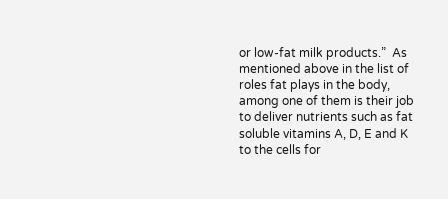or low-fat milk products.”  As mentioned above in the list of roles fat plays in the body, among one of them is their job to deliver nutrients such as fat soluble vitamins A, D, E and K to the cells for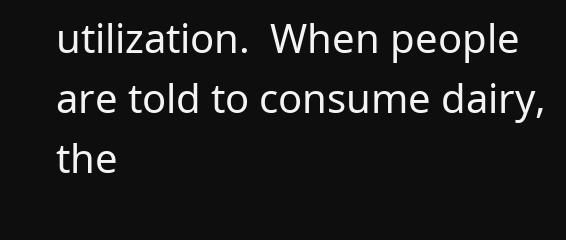utilization.  When people are told to consume dairy, the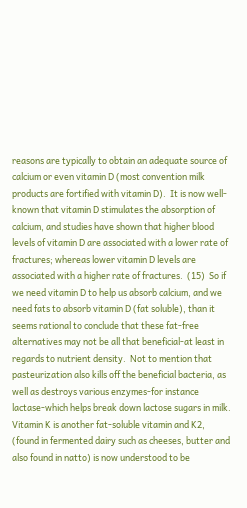reasons are typically to obtain an adequate source of calcium or even vitamin D (most convention milk products are fortified with vitamin D).  It is now well-known that vitamin D stimulates the absorption of calcium, and studies have shown that higher blood levels of vitamin D are associated with a lower rate of fractures; whereas lower vitamin D levels are associated with a higher rate of fractures.  (15)  So if we need vitamin D to help us absorb calcium, and we need fats to absorb vitamin D (fat soluble), than it seems rational to conclude that these fat-free alternatives may not be all that beneficial-at least in regards to nutrient density.  Not to mention that pasteurization also kills off the beneficial bacteria, as well as destroys various enzymes-for instance lactase-which helps break down lactose sugars in milk. Vitamin K is another fat-soluble vitamin and K2, (found in fermented dairy such as cheeses, butter and also found in natto) is now understood to be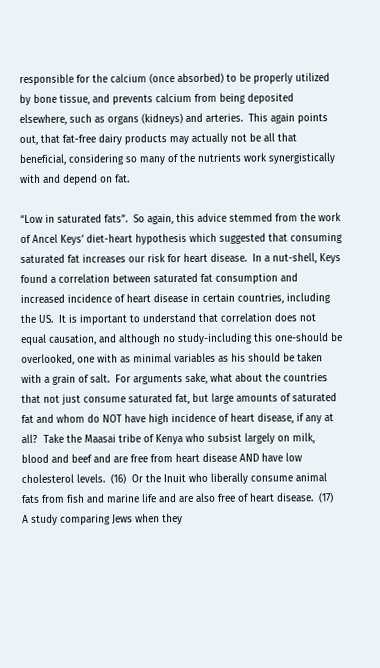responsible for the calcium (once absorbed) to be properly utilized by bone tissue, and prevents calcium from being deposited elsewhere, such as organs (kidneys) and arteries.  This again points out, that fat-free dairy products may actually not be all that beneficial, considering so many of the nutrients work synergistically with and depend on fat.

“Low in saturated fats”.  So again, this advice stemmed from the work of Ancel Keys’ diet-heart hypothesis which suggested that consuming saturated fat increases our risk for heart disease.  In a nut-shell, Keys found a correlation between saturated fat consumption and increased incidence of heart disease in certain countries, including the US.  It is important to understand that correlation does not equal causation, and although no study-including this one-should be overlooked, one with as minimal variables as his should be taken with a grain of salt.  For arguments sake, what about the countries that not just consume saturated fat, but large amounts of saturated fat and whom do NOT have high incidence of heart disease, if any at all?  Take the Maasai tribe of Kenya who subsist largely on milk, blood and beef and are free from heart disease AND have low cholesterol levels.  (16)  Or the Inuit who liberally consume animal fats from fish and marine life and are also free of heart disease.  (17)  A study comparing Jews when they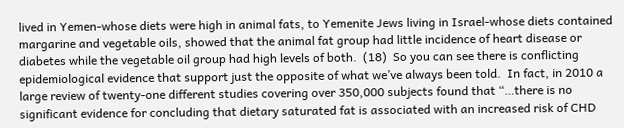lived in Yemen-whose diets were high in animal fats, to Yemenite Jews living in Israel-whose diets contained margarine and vegetable oils, showed that the animal fat group had little incidence of heart disease or diabetes while the vegetable oil group had high levels of both.  (18)  So you can see there is conflicting epidemiological evidence that support just the opposite of what we’ve always been told.  In fact, in 2010 a large review of twenty-one different studies covering over 350,000 subjects found that “…there is no significant evidence for concluding that dietary saturated fat is associated with an increased risk of CHD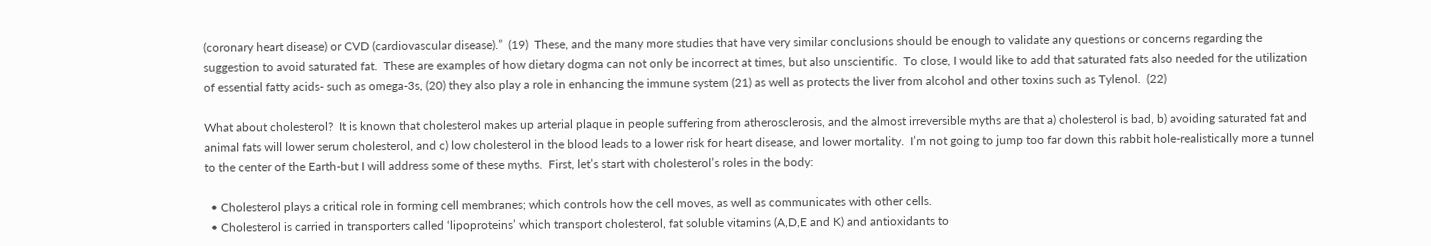(coronary heart disease) or CVD (cardiovascular disease).”  (19)  These, and the many more studies that have very similar conclusions should be enough to validate any questions or concerns regarding the suggestion to avoid saturated fat.  These are examples of how dietary dogma can not only be incorrect at times, but also unscientific.  To close, I would like to add that saturated fats also needed for the utilization of essential fatty acids- such as omega-3s, (20) they also play a role in enhancing the immune system (21) as well as protects the liver from alcohol and other toxins such as Tylenol.  (22)

What about cholesterol?  It is known that cholesterol makes up arterial plaque in people suffering from atherosclerosis, and the almost irreversible myths are that a) cholesterol is bad, b) avoiding saturated fat and animal fats will lower serum cholesterol, and c) low cholesterol in the blood leads to a lower risk for heart disease, and lower mortality.  I’m not going to jump too far down this rabbit hole-realistically more a tunnel to the center of the Earth-but I will address some of these myths.  First, let’s start with cholesterol’s roles in the body:

  • Cholesterol plays a critical role in forming cell membranes; which controls how the cell moves, as well as communicates with other cells.
  • Cholesterol is carried in transporters called ‘lipoproteins’ which transport cholesterol, fat soluble vitamins (A,D,E and K) and antioxidants to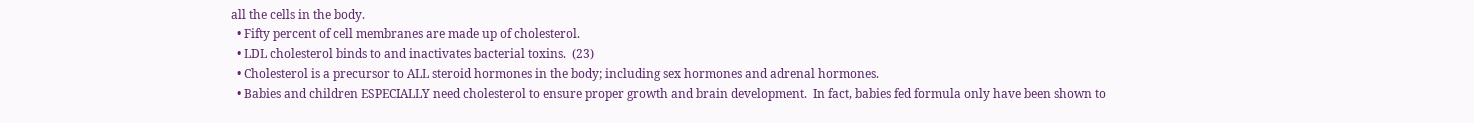all the cells in the body.
  • Fifty percent of cell membranes are made up of cholesterol.
  • LDL cholesterol binds to and inactivates bacterial toxins.  (23)
  • Cholesterol is a precursor to ALL steroid hormones in the body; including sex hormones and adrenal hormones.
  • Babies and children ESPECIALLY need cholesterol to ensure proper growth and brain development.  In fact, babies fed formula only have been shown to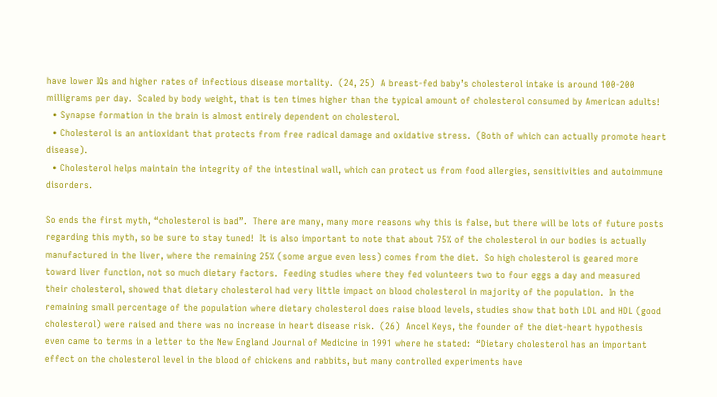have lower IQs and higher rates of infectious disease mortality.  (24, 25)  A breast-fed baby’s cholesterol intake is around 100-200 milligrams per day.  Scaled by body weight, that is ten times higher than the typical amount of cholesterol consumed by American adults!
  • Synapse formation in the brain is almost entirely dependent on cholesterol.
  • Cholesterol is an antioxidant that protects from free radical damage and oxidative stress.  (Both of which can actually promote heart disease).
  • Cholesterol helps maintain the integrity of the intestinal wall, which can protect us from food allergies, sensitivities and autoimmune disorders.

So ends the first myth, “cholesterol is bad”.  There are many, many more reasons why this is false, but there will be lots of future posts regarding this myth, so be sure to stay tuned!  It is also important to note that about 75% of the cholesterol in our bodies is actually manufactured in the liver, where the remaining 25% (some argue even less) comes from the diet.  So high cholesterol is geared more toward liver function, not so much dietary factors.  Feeding studies where they fed volunteers two to four eggs a day and measured their cholesterol, showed that dietary cholesterol had very little impact on blood cholesterol in majority of the population.  In the remaining small percentage of the population where dietary cholesterol does raise blood levels, studies show that both LDL and HDL (good cholesterol) were raised and there was no increase in heart disease risk.  (26)  Ancel Keys, the founder of the diet-heart hypothesis even came to terms in a letter to the New England Journal of Medicine in 1991 where he stated:  “Dietary cholesterol has an important effect on the cholesterol level in the blood of chickens and rabbits, but many controlled experiments have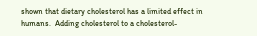shown that dietary cholesterol has a limited effect in humans.  Adding cholesterol to a cholesterol-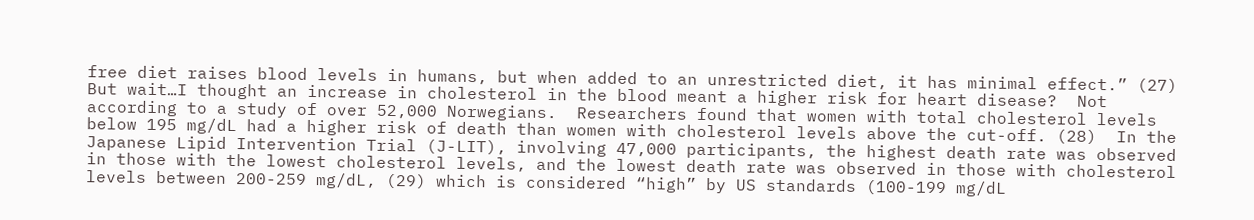free diet raises blood levels in humans, but when added to an unrestricted diet, it has minimal effect.” (27)     But wait…I thought an increase in cholesterol in the blood meant a higher risk for heart disease?  Not according to a study of over 52,000 Norwegians.  Researchers found that women with total cholesterol levels below 195 mg/dL had a higher risk of death than women with cholesterol levels above the cut-off. (28)  In the Japanese Lipid Intervention Trial (J-LIT), involving 47,000 participants, the highest death rate was observed in those with the lowest cholesterol levels, and the lowest death rate was observed in those with cholesterol levels between 200-259 mg/dL, (29) which is considered “high” by US standards (100-199 mg/dL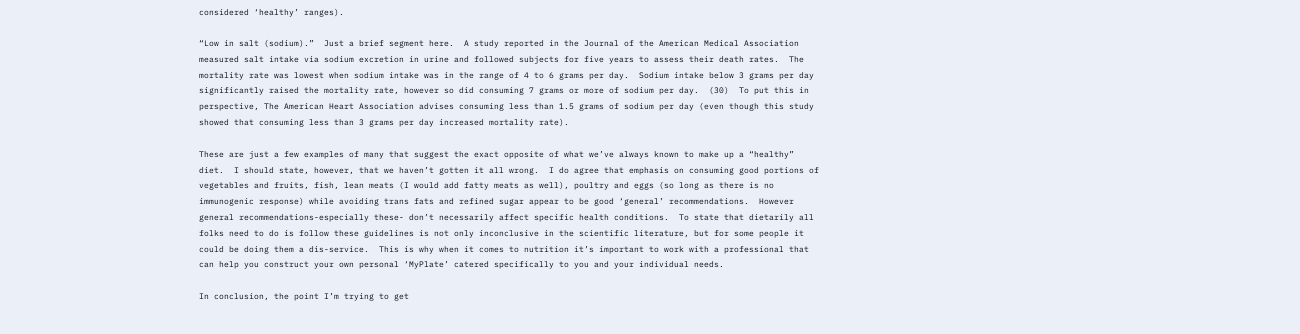considered ‘healthy’ ranges).

“Low in salt (sodium).”  Just a brief segment here.  A study reported in the Journal of the American Medical Association measured salt intake via sodium excretion in urine and followed subjects for five years to assess their death rates.  The mortality rate was lowest when sodium intake was in the range of 4 to 6 grams per day.  Sodium intake below 3 grams per day significantly raised the mortality rate, however so did consuming 7 grams or more of sodium per day.  (30)  To put this in perspective, The American Heart Association advises consuming less than 1.5 grams of sodium per day (even though this study showed that consuming less than 3 grams per day increased mortality rate).

These are just a few examples of many that suggest the exact opposite of what we’ve always known to make up a “healthy” diet.  I should state, however, that we haven’t gotten it all wrong.  I do agree that emphasis on consuming good portions of vegetables and fruits, fish, lean meats (I would add fatty meats as well), poultry and eggs (so long as there is no immunogenic response) while avoiding trans fats and refined sugar appear to be good ‘general’ recommendations.  However general recommendations-especially these- don’t necessarily affect specific health conditions.  To state that dietarily all folks need to do is follow these guidelines is not only inconclusive in the scientific literature, but for some people it could be doing them a dis-service.  This is why when it comes to nutrition it’s important to work with a professional that can help you construct your own personal ‘MyPlate’ catered specifically to you and your individual needs.

In conclusion, the point I’m trying to get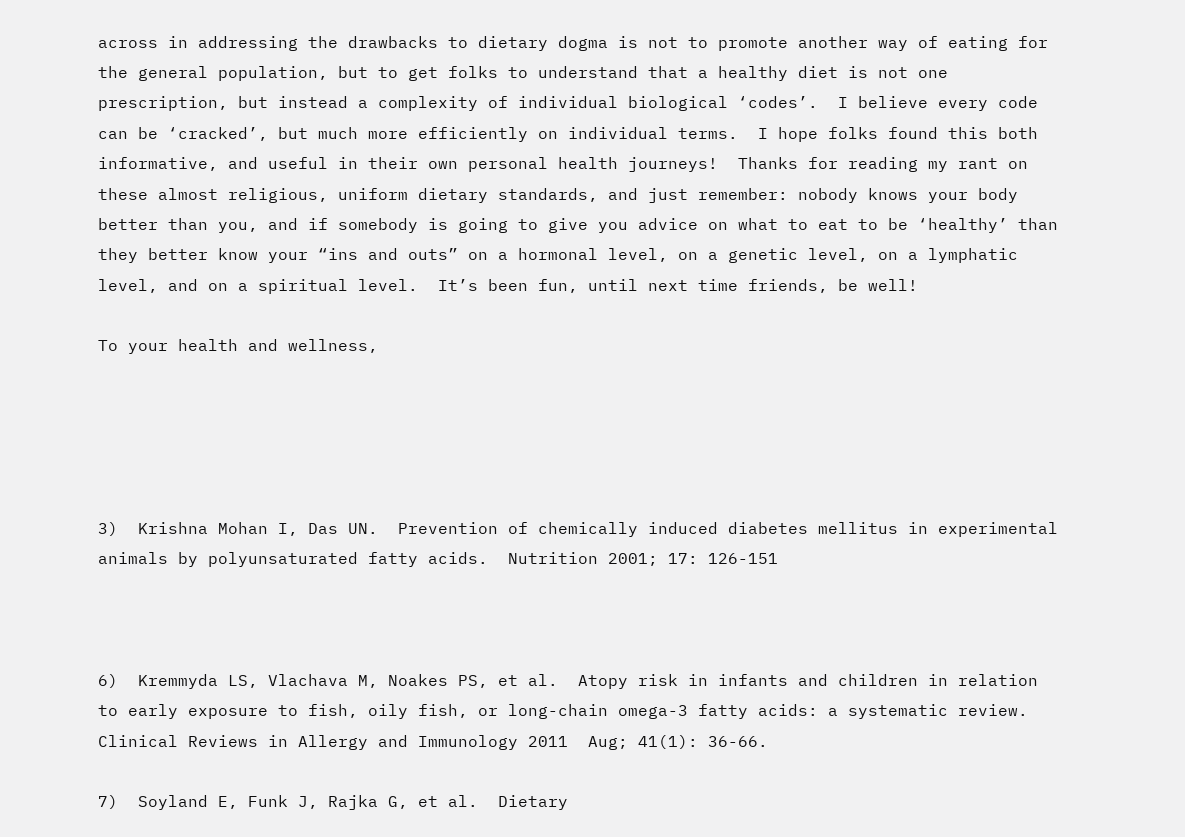across in addressing the drawbacks to dietary dogma is not to promote another way of eating for the general population, but to get folks to understand that a healthy diet is not one prescription, but instead a complexity of individual biological ‘codes’.  I believe every code can be ‘cracked’, but much more efficiently on individual terms.  I hope folks found this both informative, and useful in their own personal health journeys!  Thanks for reading my rant on these almost religious, uniform dietary standards, and just remember: nobody knows your body better than you, and if somebody is going to give you advice on what to eat to be ‘healthy’ than they better know your “ins and outs” on a hormonal level, on a genetic level, on a lymphatic level, and on a spiritual level.  It’s been fun, until next time friends, be well!

To your health and wellness,





3)  Krishna Mohan I, Das UN.  Prevention of chemically induced diabetes mellitus in experimental animals by polyunsaturated fatty acids.  Nutrition 2001; 17: 126-151



6)  Kremmyda LS, Vlachava M, Noakes PS, et al.  Atopy risk in infants and children in relation to early exposure to fish, oily fish, or long-chain omega-3 fatty acids: a systematic review.  Clinical Reviews in Allergy and Immunology 2011  Aug; 41(1): 36-66.

7)  Soyland E, Funk J, Rajka G, et al.  Dietary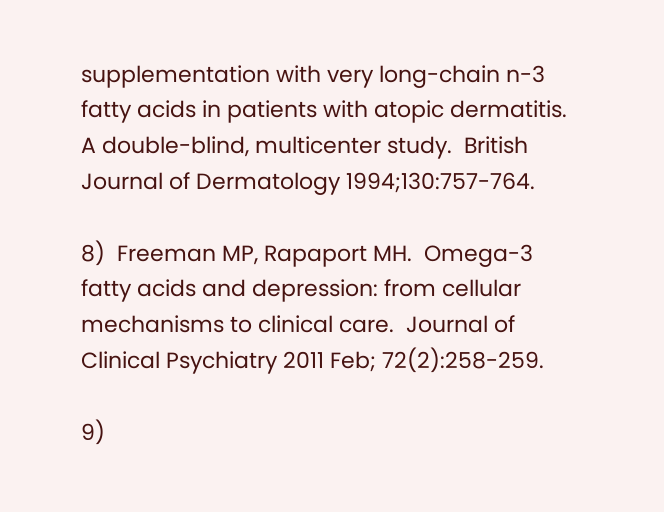supplementation with very long-chain n-3 fatty acids in patients with atopic dermatitis.  A double-blind, multicenter study.  British Journal of Dermatology 1994;130:757-764.

8)  Freeman MP, Rapaport MH.  Omega-3 fatty acids and depression: from cellular mechanisms to clinical care.  Journal of Clinical Psychiatry 2011 Feb; 72(2):258-259.

9)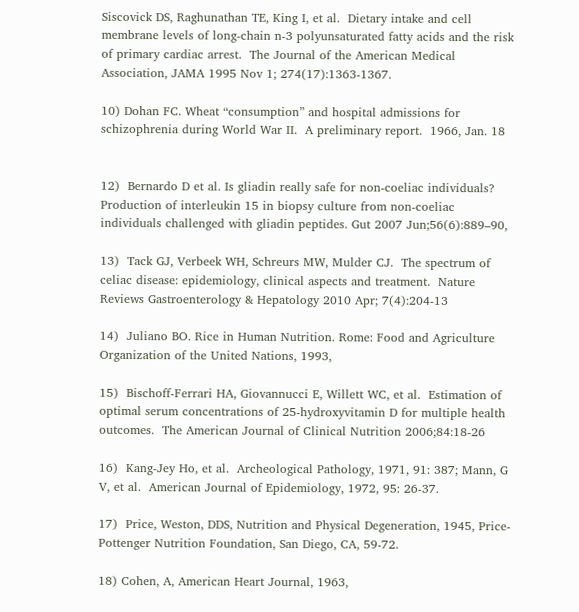Siscovick DS, Raghunathan TE, King I, et al.  Dietary intake and cell membrane levels of long-chain n-3 polyunsaturated fatty acids and the risk of primary cardiac arrest.  The Journal of the American Medical Association, JAMA 1995 Nov 1; 274(17):1363-1367.

10) Dohan FC. Wheat “consumption” and hospital admissions for schizophrenia during World War II.  A preliminary report.  1966, Jan. 18


12)  Bernardo D et al. Is gliadin really safe for non-coeliac individuals? Production of interleukin 15 in biopsy culture from non-coeliac individuals challenged with gliadin peptides. Gut 2007 Jun;56(6):889–90,

13)  Tack GJ, Verbeek WH, Schreurs MW, Mulder CJ.  The spectrum of celiac disease: epidemiology, clinical aspects and treatment.  Nature Reviews Gastroenterology & Hepatology 2010 Apr; 7(4):204-13

14)  Juliano BO. Rice in Human Nutrition. Rome: Food and Agriculture Organization of the United Nations, 1993,

15)  Bischoff-Ferrari HA, Giovannucci E, Willett WC, et al.  Estimation of optimal serum concentrations of 25-hydroxyvitamin D for multiple health outcomes.  The American Journal of Clinical Nutrition 2006;84:18-26

16)  Kang-Jey Ho, et al.  Archeological Pathology, 1971, 91: 387; Mann, G V, et al.  American Journal of Epidemiology, 1972, 95: 26-37.

17)  Price, Weston, DDS, Nutrition and Physical Degeneration, 1945, Price-Pottenger Nutrition Foundation, San Diego, CA, 59-72.

18) Cohen, A, American Heart Journal, 1963,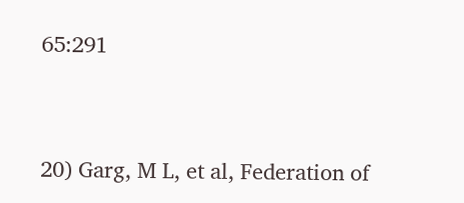65:291


20) Garg, M L, et al, Federation of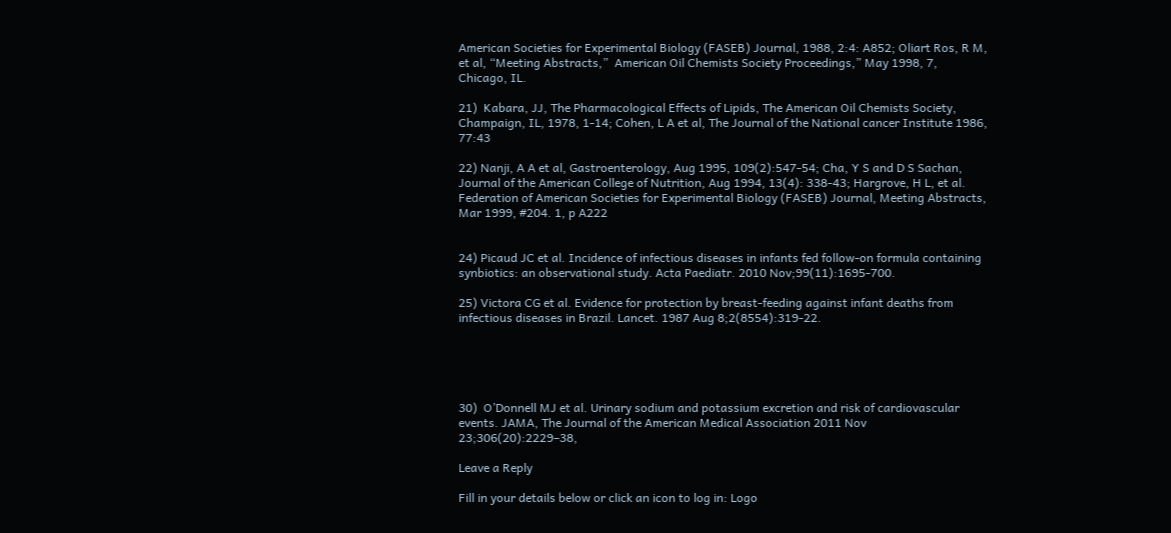American Societies for Experimental Biology (FASEB) Journal, 1988, 2:4: A852; Oliart Ros, R M, et al, “Meeting Abstracts,”  American Oil Chemists Society Proceedings,” May 1998, 7, Chicago, IL.

21)  Kabara, JJ, The Pharmacological Effects of Lipids, The American Oil Chemists Society, Champaign, IL, 1978, 1-14; Cohen, L A et al, The Journal of the National cancer Institute 1986, 77:43

22) Nanji, A A et al, Gastroenterology, Aug 1995, 109(2):547-54; Cha, Y S and D S Sachan, Journal of the American College of Nutrition, Aug 1994, 13(4): 338-43; Hargrove, H L, et al. Federation of American Societies for Experimental Biology (FASEB) Journal, Meeting Abstracts, Mar 1999, #204. 1, p A222


24) Picaud JC et al. Incidence of infectious diseases in infants fed follow-on formula containing synbiotics: an observational study. Acta Paediatr. 2010 Nov;99(11):1695-700.

25) Victora CG et al. Evidence for protection by breast-feeding against infant deaths from infectious diseases in Brazil. Lancet. 1987 Aug 8;2(8554):319-22.





30)  O’Donnell MJ et al. Urinary sodium and potassium excretion and risk of cardiovascular events. JAMA, The Journal of the American Medical Association 2011 Nov 23;306(20):2229–38,

Leave a Reply

Fill in your details below or click an icon to log in: Logo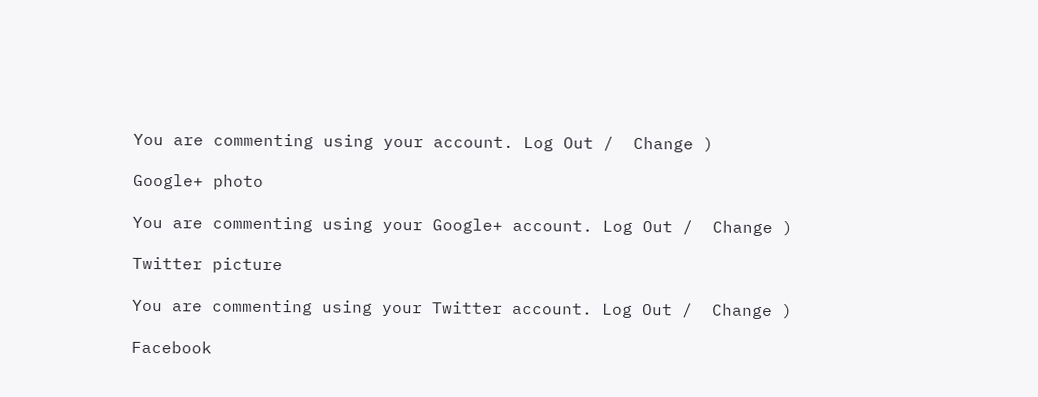You are commenting using your account. Log Out /  Change )

Google+ photo

You are commenting using your Google+ account. Log Out /  Change )

Twitter picture

You are commenting using your Twitter account. Log Out /  Change )

Facebook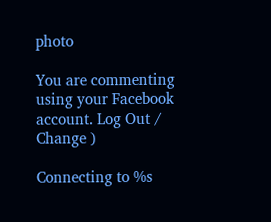photo

You are commenting using your Facebook account. Log Out /  Change )

Connecting to %s